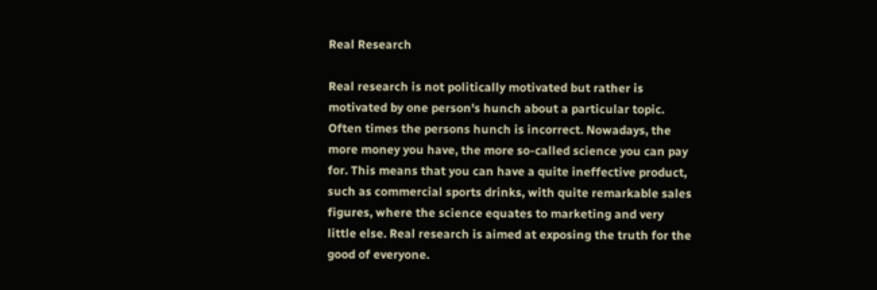Real Research

Real research is not politically motivated but rather is motivated by one person's hunch about a particular topic. Often times the persons hunch is incorrect. Nowadays, the more money you have, the more so-called science you can pay for. This means that you can have a quite ineffective product, such as commercial sports drinks, with quite remarkable sales figures, where the science equates to marketing and very little else. Real research is aimed at exposing the truth for the good of everyone.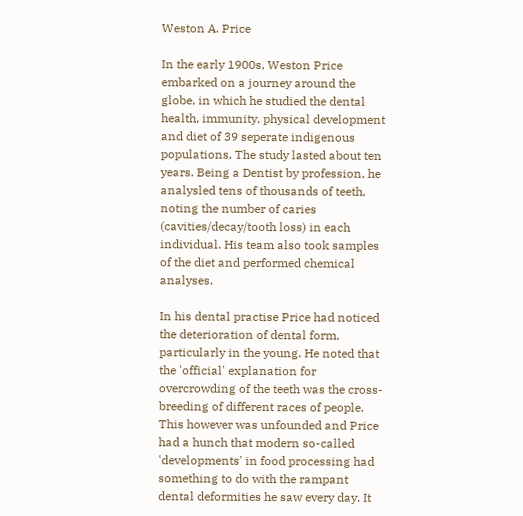Weston A. Price

In the early 1900s, Weston Price embarked on a journey around the globe, in which he studied the dental health, immunity, physical development and diet of 39 seperate indigenous populations. The study lasted about ten years. Being a Dentist by profession, he analysled tens of thousands of teeth, noting the number of caries (cavities/decay/tooth loss) in each individual. His team also took samples of the diet and performed chemical analyses.

In his dental practise Price had noticed the deterioration of dental form, particularly in the young. He noted that the 'official' explanation for overcrowding of the teeth was the cross-breeding of different races of people. This however was unfounded and Price had a hunch that modern so-called 'developments' in food processing had something to do with the rampant dental deformities he saw every day. It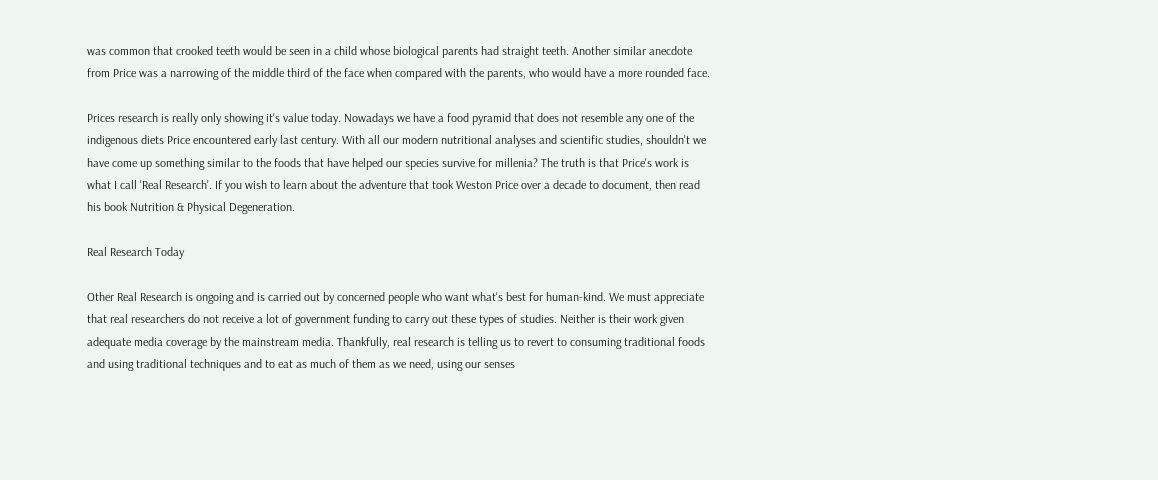was common that crooked teeth would be seen in a child whose biological parents had straight teeth. Another similar anecdote from Price was a narrowing of the middle third of the face when compared with the parents, who would have a more rounded face.

Prices research is really only showing it's value today. Nowadays we have a food pyramid that does not resemble any one of the indigenous diets Price encountered early last century. With all our modern nutritional analyses and scientific studies, shouldn't we have come up something similar to the foods that have helped our species survive for millenia? The truth is that Price's work is what I call 'Real Research'. If you wish to learn about the adventure that took Weston Price over a decade to document, then read his book Nutrition & Physical Degeneration.

Real Research Today

Other Real Research is ongoing and is carried out by concerned people who want what's best for human-kind. We must appreciate that real researchers do not receive a lot of government funding to carry out these types of studies. Neither is their work given adequate media coverage by the mainstream media. Thankfully, real research is telling us to revert to consuming traditional foods and using traditional techniques and to eat as much of them as we need, using our senses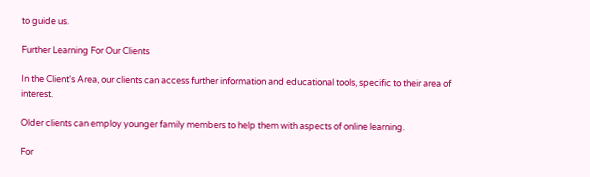to guide us.

Further Learning For Our Clients

In the Client's Area, our clients can access further information and educational tools, specific to their area of interest.

Older clients can employ younger family members to help them with aspects of online learning.

For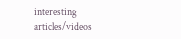interesting articles/videos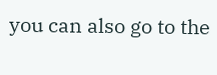you can also go to the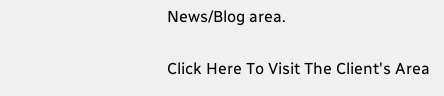News/Blog area.

Click Here To Visit The Client's Area